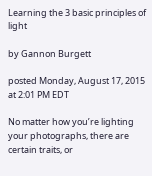Learning the 3 basic principles of light

by Gannon Burgett

posted Monday, August 17, 2015 at 2:01 PM EDT

No matter how you’re lighting your photographs, there are certain traits, or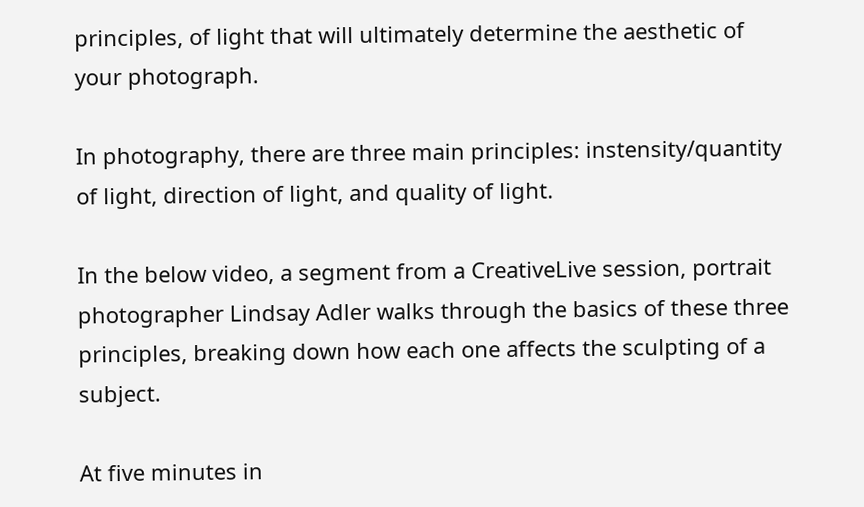principles, of light that will ultimately determine the aesthetic of your photograph.

In photography, there are three main principles: instensity/quantity of light, direction of light, and quality of light.

In the below video, a segment from a CreativeLive session, portrait photographer Lindsay Adler walks through the basics of these three principles, breaking down how each one affects the sculpting of a subject.

At five minutes in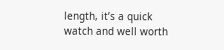length, it’s a quick watch and well worth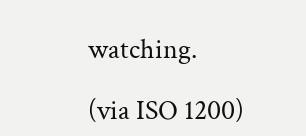watching.

(via ISO 1200)